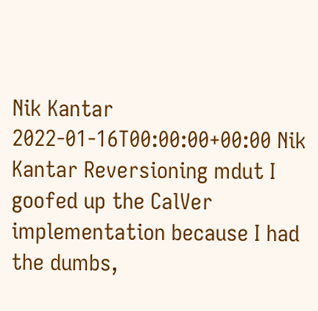Nik Kantar 2022-01-16T00:00:00+00:00 Nik Kantar Reversioning mdut I goofed up the CalVer implementation because I had the dumbs,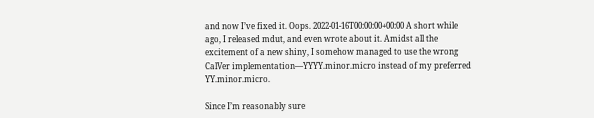and now I’ve fixed it. Oops. 2022-01-16T00:00:00+00:00 A short while ago, I released mdut, and even wrote about it. Amidst all the excitement of a new shiny, I somehow managed to use the wrong CalVer implementation—YYYY.minor.micro instead of my preferred YY.minor.micro.

Since I’m reasonably sure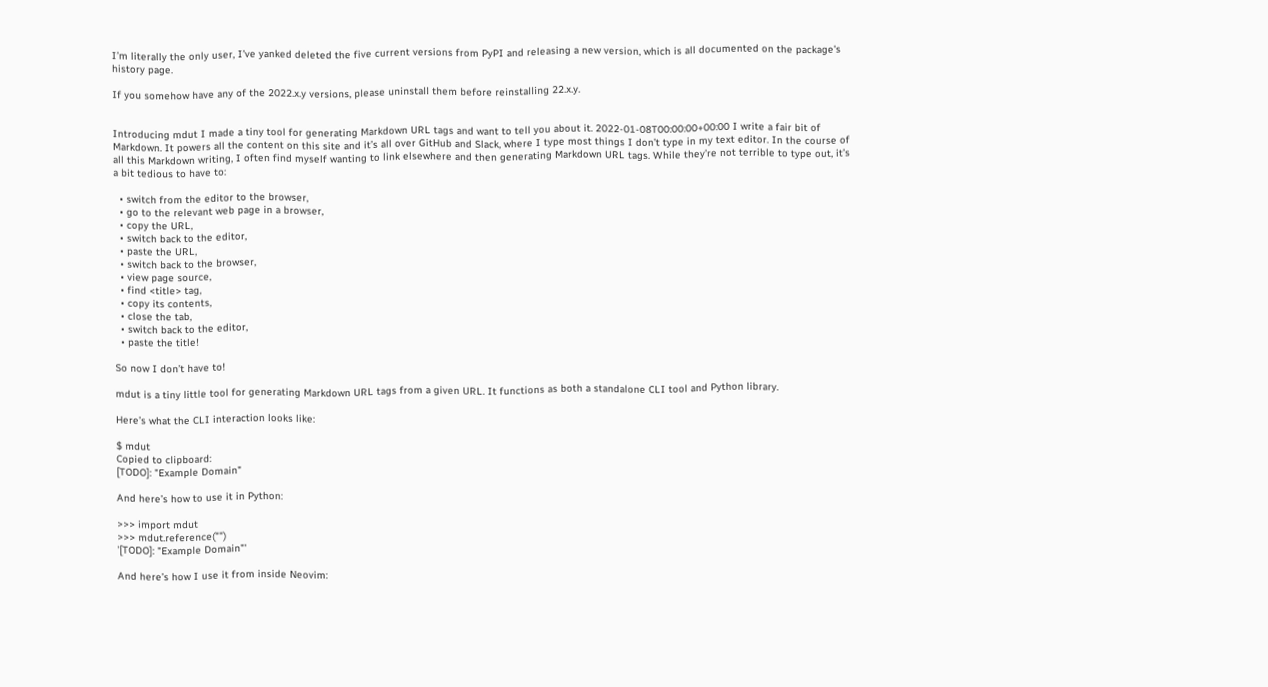I’m literally the only user, I’ve yanked deleted the five current versions from PyPI and releasing a new version, which is all documented on the package's history page.

If you somehow have any of the 2022.x.y versions, please uninstall them before reinstalling 22.x.y.


Introducing mdut I made a tiny tool for generating Markdown URL tags and want to tell you about it. 2022-01-08T00:00:00+00:00 I write a fair bit of Markdown. It powers all the content on this site and it’s all over GitHub and Slack, where I type most things I don’t type in my text editor. In the course of all this Markdown writing, I often find myself wanting to link elsewhere and then generating Markdown URL tags. While they’re not terrible to type out, it’s a bit tedious to have to:

  • switch from the editor to the browser,
  • go to the relevant web page in a browser,
  • copy the URL,
  • switch back to the editor,
  • paste the URL,
  • switch back to the browser,
  • view page source,
  • find <title> tag,
  • copy its contents,
  • close the tab,
  • switch back to the editor,
  • paste the title!

So now I don’t have to!

mdut is a tiny little tool for generating Markdown URL tags from a given URL. It functions as both a standalone CLI tool and Python library.

Here’s what the CLI interaction looks like:

$ mdut
Copied to clipboard:
[TODO]: "Example Domain"

And here’s how to use it in Python:

>>> import mdut
>>> mdut.reference("")
'[TODO]: "Example Domain"'

And here’s how I use it from inside Neovim: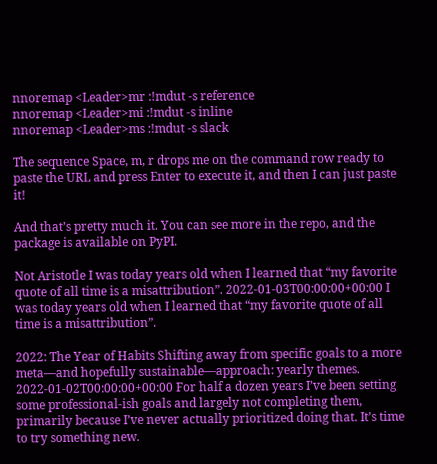nnoremap <Leader>mr :!mdut -s reference
nnoremap <Leader>mi :!mdut -s inline
nnoremap <Leader>ms :!mdut -s slack

The sequence Space, m, r drops me on the command row ready to paste the URL and press Enter to execute it, and then I can just paste it!

And that’s pretty much it. You can see more in the repo, and the package is available on PyPI.

Not Aristotle I was today years old when I learned that “my favorite quote of all time is a misattribution”. 2022-01-03T00:00:00+00:00 I was today years old when I learned that “my favorite quote of all time is a misattribution”.

2022: The Year of Habits Shifting away from specific goals to a more meta—and hopefully sustainable—approach: yearly themes. 2022-01-02T00:00:00+00:00 For half a dozen years I’ve been setting some professional-ish goals and largely not completing them, primarily because I’ve never actually prioritized doing that. It’s time to try something new.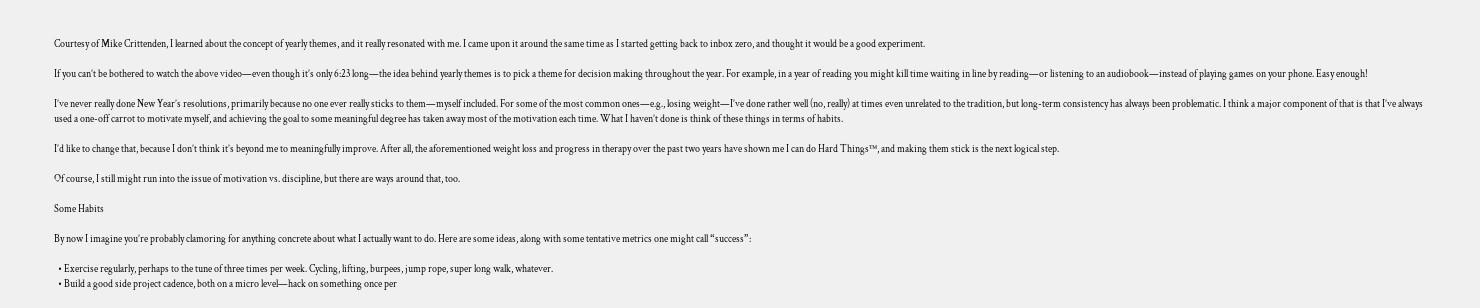Courtesy of Mike Crittenden, I learned about the concept of yearly themes, and it really resonated with me. I came upon it around the same time as I started getting back to inbox zero, and thought it would be a good experiment.

If you can’t be bothered to watch the above video—even though it’s only 6:23 long—the idea behind yearly themes is to pick a theme for decision making throughout the year. For example, in a year of reading you might kill time waiting in line by reading—or listening to an audiobook—instead of playing games on your phone. Easy enough!

I’ve never really done New Year’s resolutions, primarily because no one ever really sticks to them—myself included. For some of the most common ones—e.g., losing weight—I’ve done rather well (no, really) at times even unrelated to the tradition, but long-term consistency has always been problematic. I think a major component of that is that I’ve always used a one-off carrot to motivate myself, and achieving the goal to some meaningful degree has taken away most of the motivation each time. What I haven’t done is think of these things in terms of habits.

I’d like to change that, because I don’t think it’s beyond me to meaningfully improve. After all, the aforementioned weight loss and progress in therapy over the past two years have shown me I can do Hard Things™, and making them stick is the next logical step.

Of course, I still might run into the issue of motivation vs. discipline, but there are ways around that, too.

Some Habits

By now I imagine you’re probably clamoring for anything concrete about what I actually want to do. Here are some ideas, along with some tentative metrics one might call “success”:

  • Exercise regularly, perhaps to the tune of three times per week. Cycling, lifting, burpees, jump rope, super long walk, whatever.
  • Build a good side project cadence, both on a micro level—hack on something once per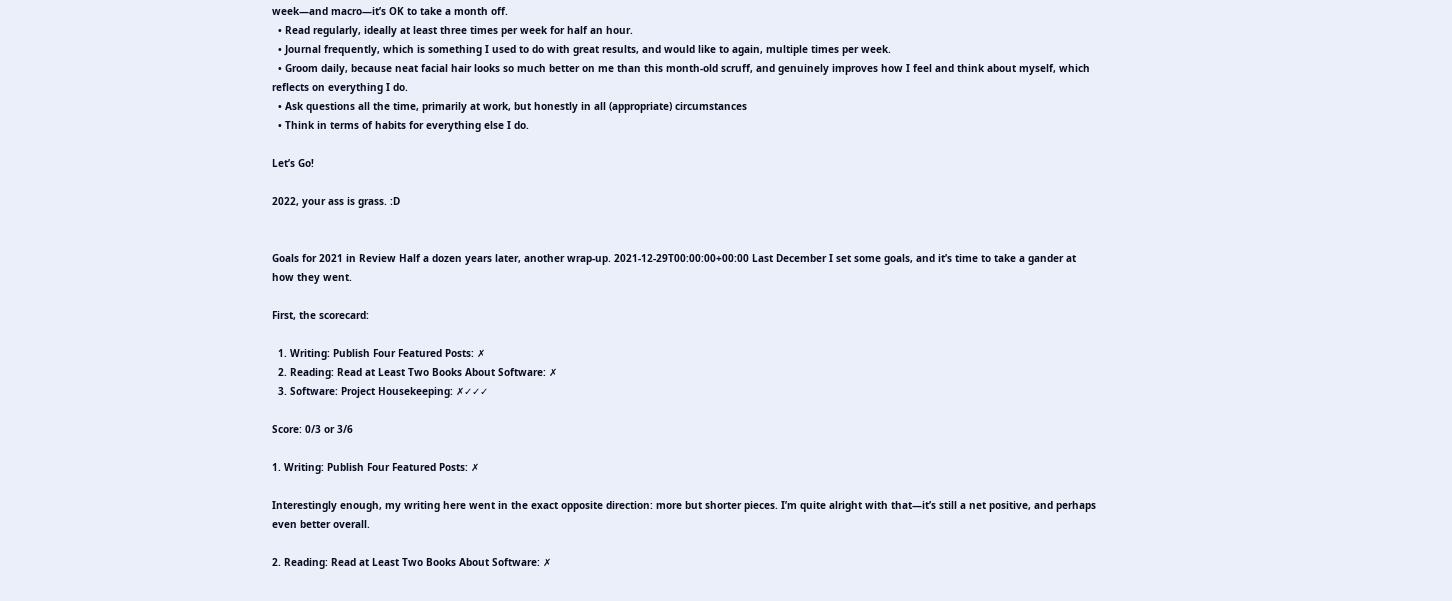week—and macro—it’s OK to take a month off.
  • Read regularly, ideally at least three times per week for half an hour.
  • Journal frequently, which is something I used to do with great results, and would like to again, multiple times per week.
  • Groom daily, because neat facial hair looks so much better on me than this month-old scruff, and genuinely improves how I feel and think about myself, which reflects on everything I do.
  • Ask questions all the time, primarily at work, but honestly in all (appropriate) circumstances
  • Think in terms of habits for everything else I do.

Let’s Go!

2022, your ass is grass. :D


Goals for 2021 in Review Half a dozen years later, another wrap-up. 2021-12-29T00:00:00+00:00 Last December I set some goals, and it’s time to take a gander at how they went.

First, the scorecard:

  1. Writing: Publish Four Featured Posts: ✗
  2. Reading: Read at Least Two Books About Software: ✗
  3. Software: Project Housekeeping: ✗✓✓✓

Score: 0/3 or 3/6

1. Writing: Publish Four Featured Posts: ✗

Interestingly enough, my writing here went in the exact opposite direction: more but shorter pieces. I’m quite alright with that—it’s still a net positive, and perhaps even better overall.

2. Reading: Read at Least Two Books About Software: ✗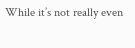While it’s not really even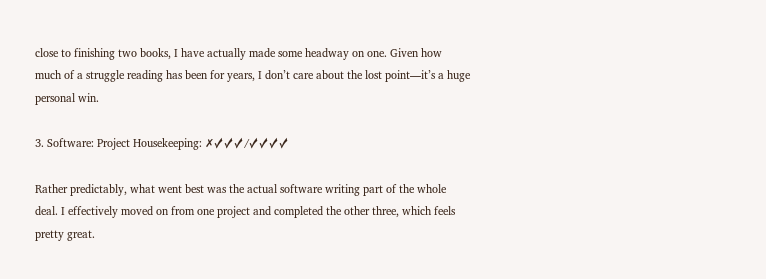close to finishing two books, I have actually made some headway on one. Given how much of a struggle reading has been for years, I don’t care about the lost point—it’s a huge personal win.

3. Software: Project Housekeeping: ✗✓✓✓/✓✓✓✓

Rather predictably, what went best was the actual software writing part of the whole deal. I effectively moved on from one project and completed the other three, which feels pretty great.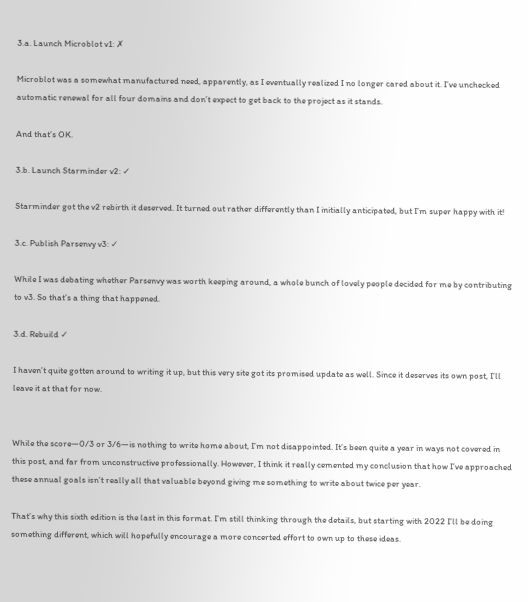3.a. Launch Microblot v1: ✗

Microblot was a somewhat manufactured need, apparently, as I eventually realized I no longer cared about it. I’ve unchecked automatic renewal for all four domains and don’t expect to get back to the project as it stands.

And that’s OK.

3.b. Launch Starminder v2: ✓

Starminder got the v2 rebirth it deserved. It turned out rather differently than I initially anticipated, but I’m super happy with it!

3.c. Publish Parsenvy v3: ✓

While I was debating whether Parsenvy was worth keeping around, a whole bunch of lovely people decided for me by contributing to v3. So that’s a thing that happened.

3.d. Rebuild ✓

I haven’t quite gotten around to writing it up, but this very site got its promised update as well. Since it deserves its own post, I’ll leave it at that for now.


While the score—0/3 or 3/6—is nothing to write home about, I’m not disappointed. It’s been quite a year in ways not covered in this post, and far from unconstructive professionally. However, I think it really cemented my conclusion that how I’ve approached these annual goals isn’t really all that valuable beyond giving me something to write about twice per year.

That’s why this sixth edition is the last in this format. I’m still thinking through the details, but starting with 2022 I’ll be doing something different, which will hopefully encourage a more concerted effort to own up to these ideas.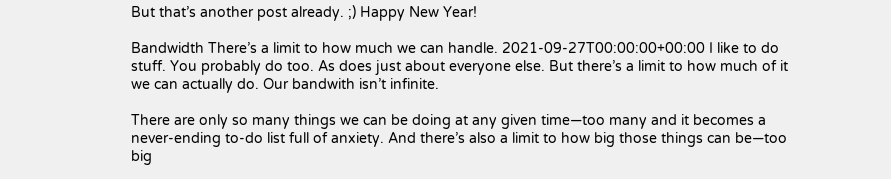But that’s another post already. ;) Happy New Year!

Bandwidth There’s a limit to how much we can handle. 2021-09-27T00:00:00+00:00 I like to do stuff. You probably do too. As does just about everyone else. But there’s a limit to how much of it we can actually do. Our bandwith isn’t infinite.

There are only so many things we can be doing at any given time—too many and it becomes a never-ending to-do list full of anxiety. And there’s also a limit to how big those things can be—too big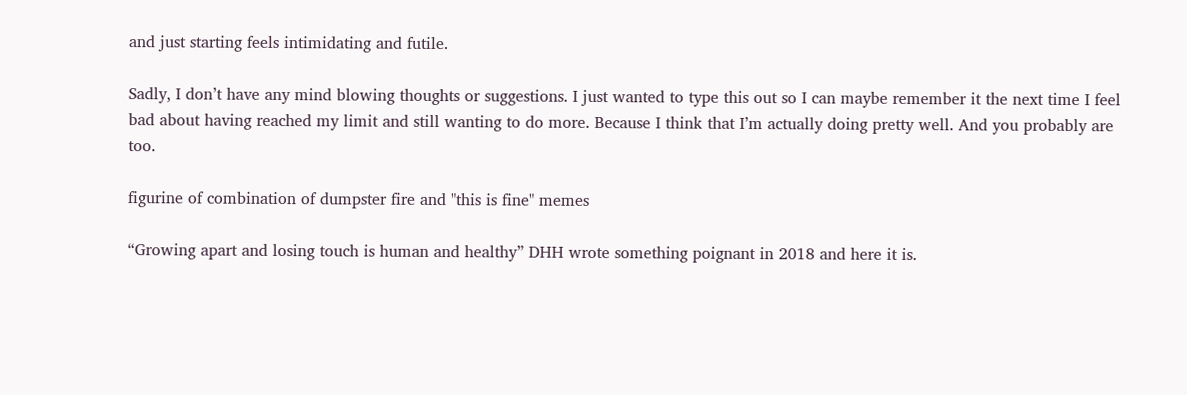and just starting feels intimidating and futile.

Sadly, I don’t have any mind blowing thoughts or suggestions. I just wanted to type this out so I can maybe remember it the next time I feel bad about having reached my limit and still wanting to do more. Because I think that I’m actually doing pretty well. And you probably are too.

figurine of combination of dumpster fire and "this is fine" memes

“Growing apart and losing touch is human and healthy” DHH wrote something poignant in 2018 and here it is.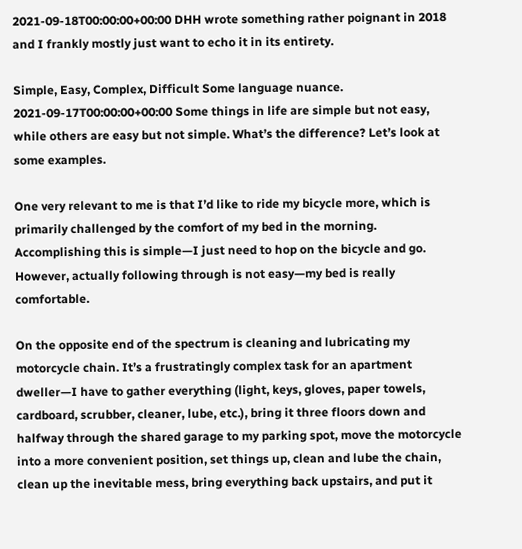2021-09-18T00:00:00+00:00 DHH wrote something rather poignant in 2018 and I frankly mostly just want to echo it in its entirety.

Simple, Easy, Complex, Difficult Some language nuance. 2021-09-17T00:00:00+00:00 Some things in life are simple but not easy, while others are easy but not simple. What’s the difference? Let’s look at some examples.

One very relevant to me is that I’d like to ride my bicycle more, which is primarily challenged by the comfort of my bed in the morning. Accomplishing this is simple—I just need to hop on the bicycle and go. However, actually following through is not easy—my bed is really comfortable.

On the opposite end of the spectrum is cleaning and lubricating my motorcycle chain. It’s a frustratingly complex task for an apartment dweller—I have to gather everything (light, keys, gloves, paper towels, cardboard, scrubber, cleaner, lube, etc.), bring it three floors down and halfway through the shared garage to my parking spot, move the motorcycle into a more convenient position, set things up, clean and lube the chain, clean up the inevitable mess, bring everything back upstairs, and put it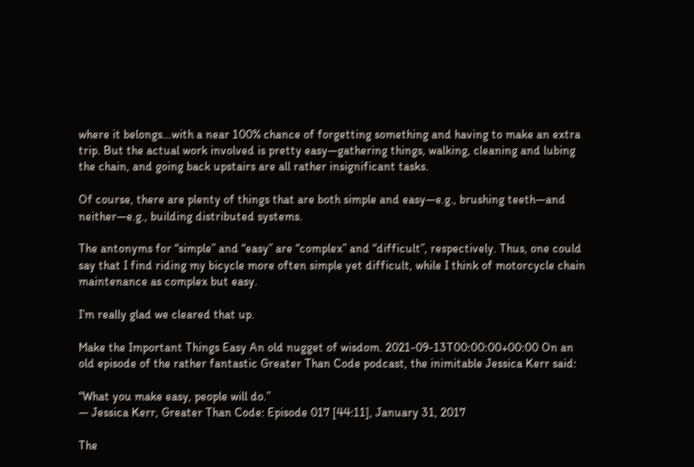where it belongs…with a near 100% chance of forgetting something and having to make an extra trip. But the actual work involved is pretty easy—gathering things, walking, cleaning and lubing the chain, and going back upstairs are all rather insignificant tasks.

Of course, there are plenty of things that are both simple and easy—e.g., brushing teeth—and neither—e.g., building distributed systems.

The antonyms for “simple” and “easy” are “complex” and “difficult”, respectively. Thus, one could say that I find riding my bicycle more often simple yet difficult, while I think of motorcycle chain maintenance as complex but easy.

I’m really glad we cleared that up.

Make the Important Things Easy An old nugget of wisdom. 2021-09-13T00:00:00+00:00 On an old episode of the rather fantastic Greater Than Code podcast, the inimitable Jessica Kerr said:

“What you make easy, people will do.”
— Jessica Kerr, Greater Than Code: Episode 017 [44:11], January 31, 2017

The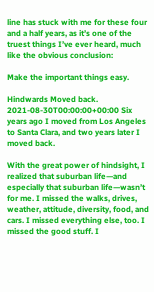line has stuck with me for these four and a half years, as it’s one of the truest things I’ve ever heard, much like the obvious conclusion:

Make the important things easy.

Hindwards Moved back. 2021-08-30T00:00:00+00:00 Six years ago I moved from Los Angeles to Santa Clara, and two years later I moved back.

With the great power of hindsight, I realized that suburban life—and especially that suburban life—wasn’t for me. I missed the walks, drives, weather, attitude, diversity, food, and cars. I missed everything else, too. I missed the good stuff. I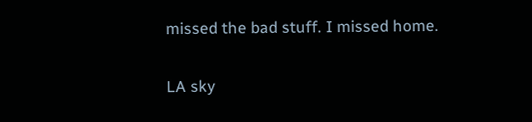missed the bad stuff. I missed home.

LA sky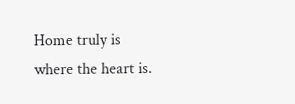Home truly is where the heart is.